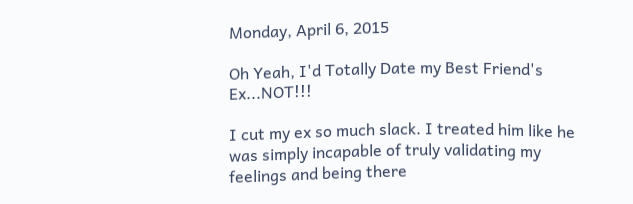Monday, April 6, 2015

Oh Yeah, I'd Totally Date my Best Friend's Ex...NOT!!!

I cut my ex so much slack. I treated him like he was simply incapable of truly validating my feelings and being there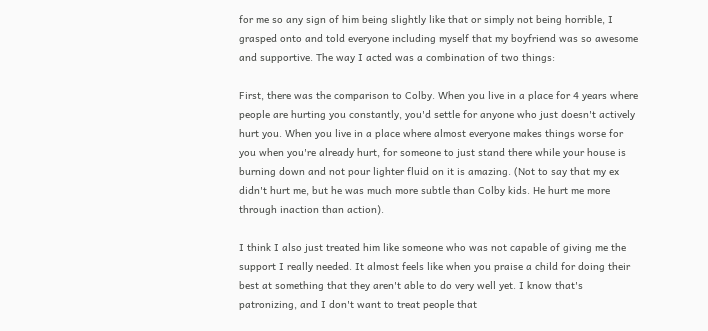for me so any sign of him being slightly like that or simply not being horrible, I grasped onto and told everyone including myself that my boyfriend was so awesome and supportive. The way I acted was a combination of two things:

First, there was the comparison to Colby. When you live in a place for 4 years where people are hurting you constantly, you'd settle for anyone who just doesn't actively hurt you. When you live in a place where almost everyone makes things worse for you when you're already hurt, for someone to just stand there while your house is burning down and not pour lighter fluid on it is amazing. (Not to say that my ex didn't hurt me, but he was much more subtle than Colby kids. He hurt me more through inaction than action).

I think I also just treated him like someone who was not capable of giving me the support I really needed. It almost feels like when you praise a child for doing their best at something that they aren't able to do very well yet. I know that's patronizing, and I don't want to treat people that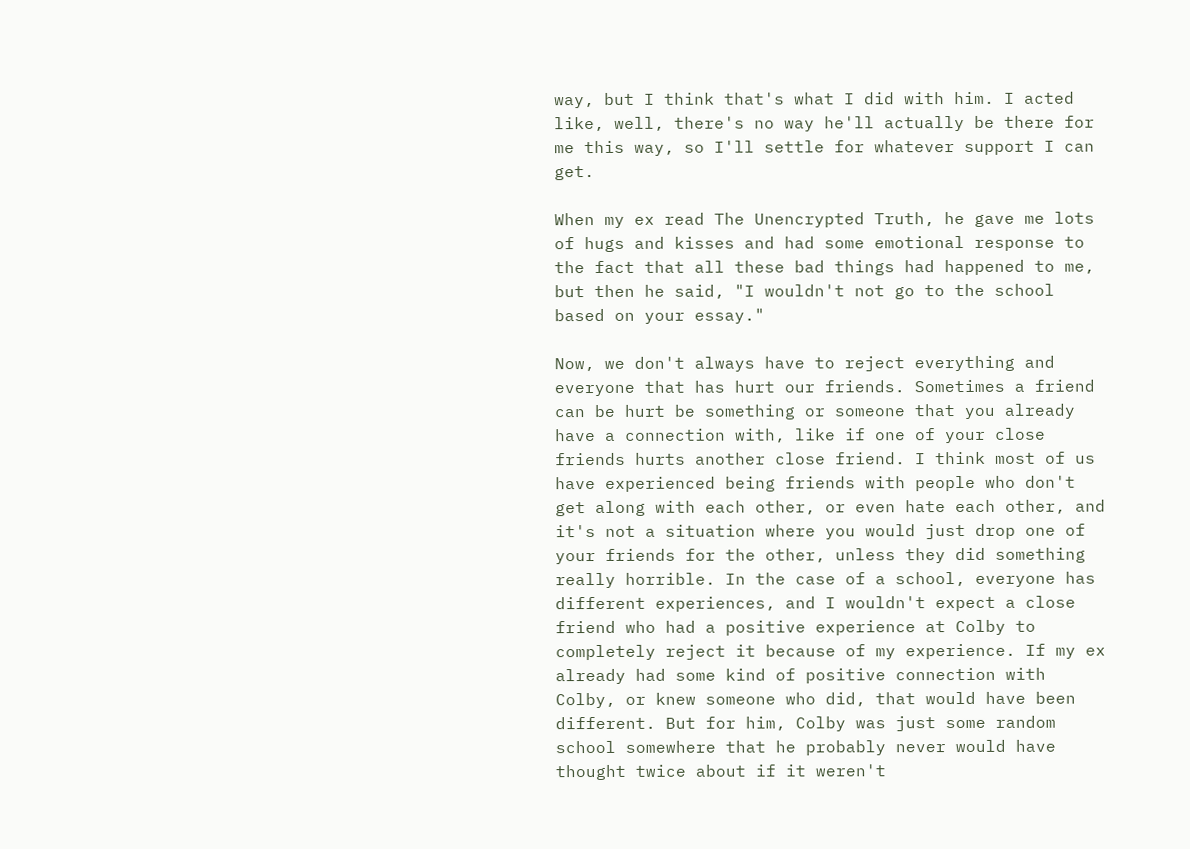way, but I think that's what I did with him. I acted like, well, there's no way he'll actually be there for me this way, so I'll settle for whatever support I can get.

When my ex read The Unencrypted Truth, he gave me lots of hugs and kisses and had some emotional response to the fact that all these bad things had happened to me, but then he said, "I wouldn't not go to the school based on your essay."

Now, we don't always have to reject everything and everyone that has hurt our friends. Sometimes a friend can be hurt be something or someone that you already have a connection with, like if one of your close friends hurts another close friend. I think most of us have experienced being friends with people who don't get along with each other, or even hate each other, and it's not a situation where you would just drop one of your friends for the other, unless they did something really horrible. In the case of a school, everyone has different experiences, and I wouldn't expect a close friend who had a positive experience at Colby to completely reject it because of my experience. If my ex already had some kind of positive connection with Colby, or knew someone who did, that would have been different. But for him, Colby was just some random school somewhere that he probably never would have thought twice about if it weren't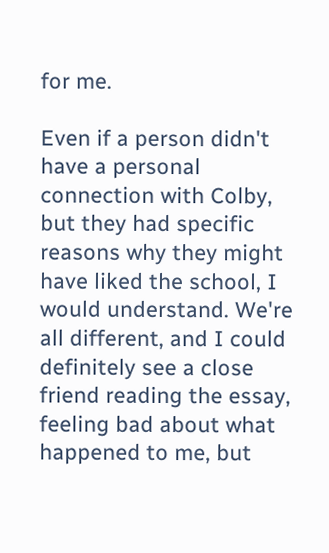for me.

Even if a person didn't have a personal connection with Colby, but they had specific reasons why they might have liked the school, I would understand. We're all different, and I could definitely see a close friend reading the essay, feeling bad about what happened to me, but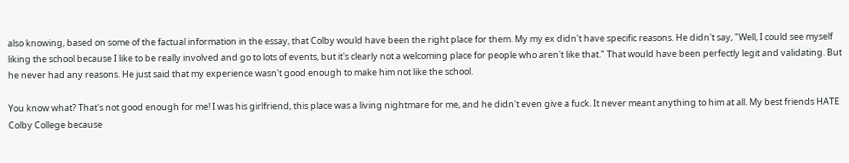also knowing, based on some of the factual information in the essay, that Colby would have been the right place for them. My my ex didn't have specific reasons. He didn't say, "Well, I could see myself liking the school because I like to be really involved and go to lots of events, but it's clearly not a welcoming place for people who aren't like that." That would have been perfectly legit and validating. But he never had any reasons. He just said that my experience wasn't good enough to make him not like the school.

You know what? That's not good enough for me! I was his girlfriend, this place was a living nightmare for me, and he didn't even give a fuck. It never meant anything to him at all. My best friends HATE Colby College because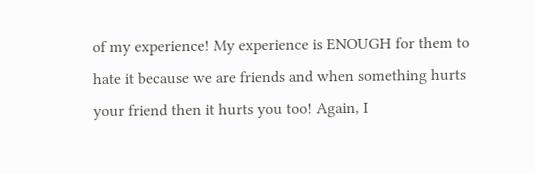of my experience! My experience is ENOUGH for them to hate it because we are friends and when something hurts your friend then it hurts you too! Again, I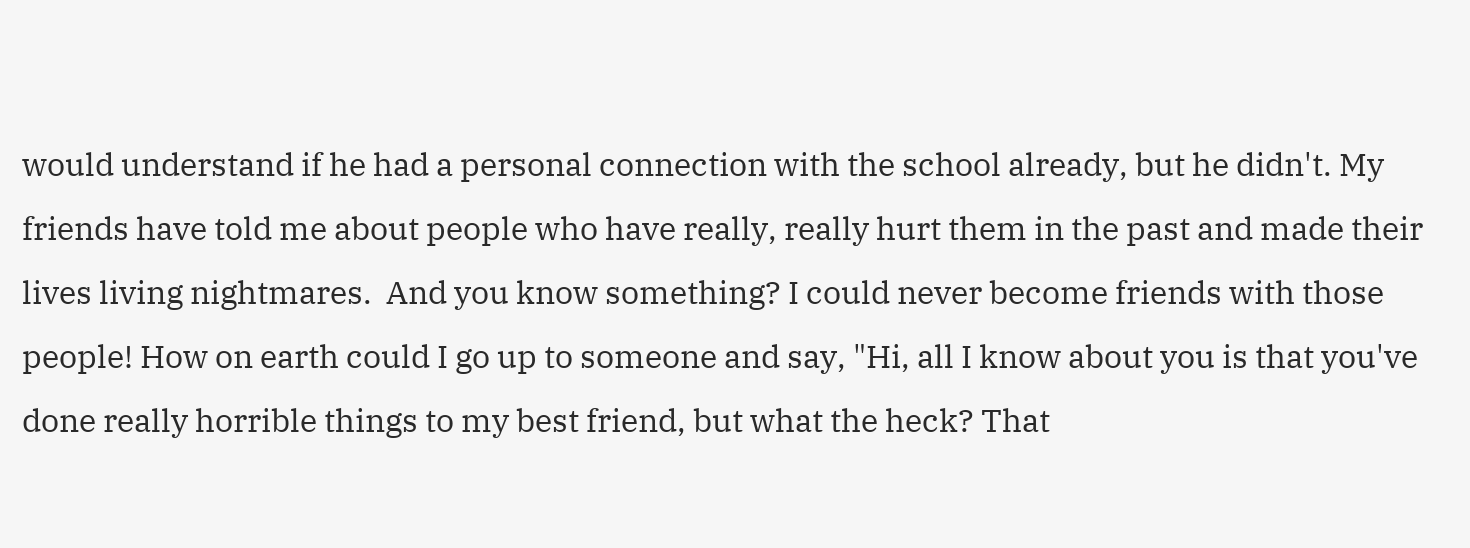would understand if he had a personal connection with the school already, but he didn't. My friends have told me about people who have really, really hurt them in the past and made their lives living nightmares.  And you know something? I could never become friends with those people! How on earth could I go up to someone and say, "Hi, all I know about you is that you've done really horrible things to my best friend, but what the heck? That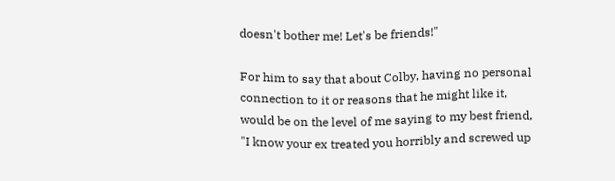doesn't bother me! Let's be friends!"

For him to say that about Colby, having no personal connection to it or reasons that he might like it, would be on the level of me saying to my best friend, "I know your ex treated you horribly and screwed up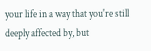your life in a way that you're still deeply affected by, but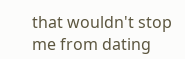that wouldn't stop me from dating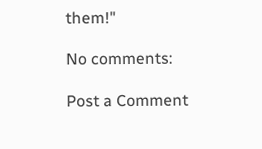them!"

No comments:

Post a Comment